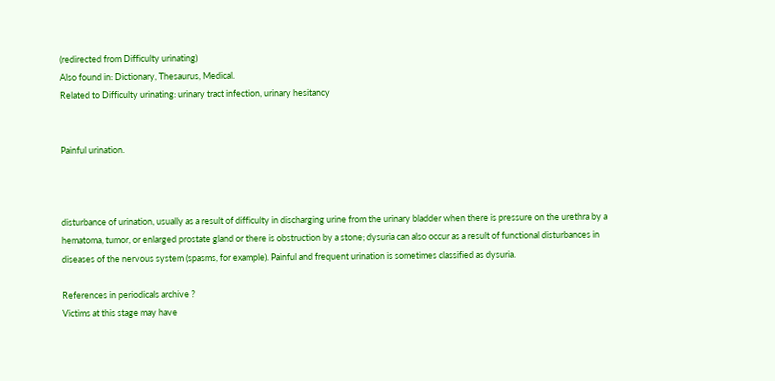(redirected from Difficulty urinating)
Also found in: Dictionary, Thesaurus, Medical.
Related to Difficulty urinating: urinary tract infection, urinary hesitancy


Painful urination.



disturbance of urination, usually as a result of difficulty in discharging urine from the urinary bladder when there is pressure on the urethra by a hematoma, tumor, or enlarged prostate gland or there is obstruction by a stone; dysuria can also occur as a result of functional disturbances in diseases of the nervous system (spasms, for example). Painful and frequent urination is sometimes classified as dysuria.

References in periodicals archive ?
Victims at this stage may have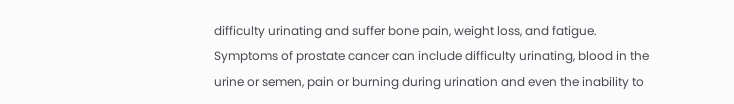difficulty urinating and suffer bone pain, weight loss, and fatigue.
Symptoms of prostate cancer can include difficulty urinating, blood in the urine or semen, pain or burning during urination and even the inability to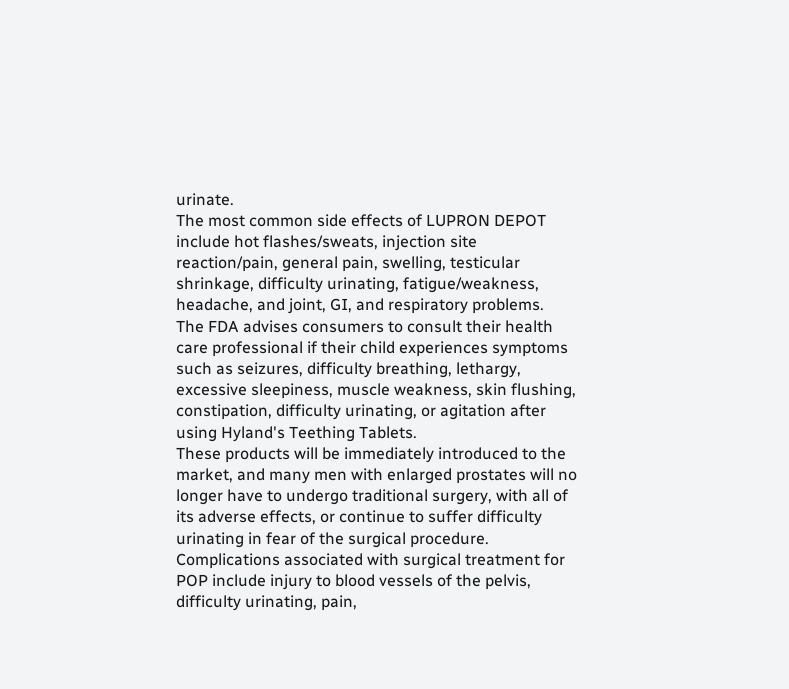urinate.
The most common side effects of LUPRON DEPOT include hot flashes/sweats, injection site reaction/pain, general pain, swelling, testicular shrinkage, difficulty urinating, fatigue/weakness, headache, and joint, GI, and respiratory problems.
The FDA advises consumers to consult their health care professional if their child experiences symptoms such as seizures, difficulty breathing, lethargy, excessive sleepiness, muscle weakness, skin flushing, constipation, difficulty urinating, or agitation after using Hyland's Teething Tablets.
These products will be immediately introduced to the market, and many men with enlarged prostates will no longer have to undergo traditional surgery, with all of its adverse effects, or continue to suffer difficulty urinating in fear of the surgical procedure.
Complications associated with surgical treatment for POP include injury to blood vessels of the pelvis, difficulty urinating, pain,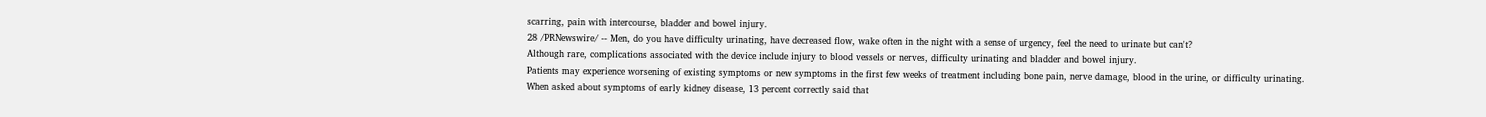scarring, pain with intercourse, bladder and bowel injury.
28 /PRNewswire/ -- Men, do you have difficulty urinating, have decreased flow, wake often in the night with a sense of urgency, feel the need to urinate but can't?
Although rare, complications associated with the device include injury to blood vessels or nerves, difficulty urinating and bladder and bowel injury.
Patients may experience worsening of existing symptoms or new symptoms in the first few weeks of treatment including bone pain, nerve damage, blood in the urine, or difficulty urinating.
When asked about symptoms of early kidney disease, 13 percent correctly said that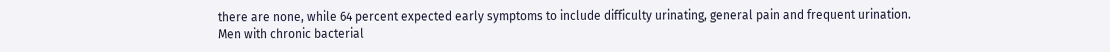there are none, while 64 percent expected early symptoms to include difficulty urinating, general pain and frequent urination.
Men with chronic bacterial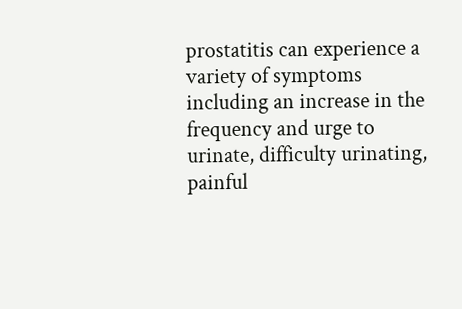prostatitis can experience a variety of symptoms including an increase in the frequency and urge to urinate, difficulty urinating, painful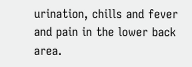urination, chills and fever and pain in the lower back area.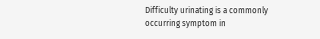Difficulty urinating is a commonly occurring symptom in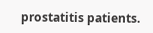prostatitis patients.